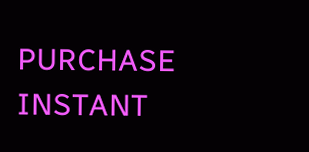PURCHASE                      INSTANT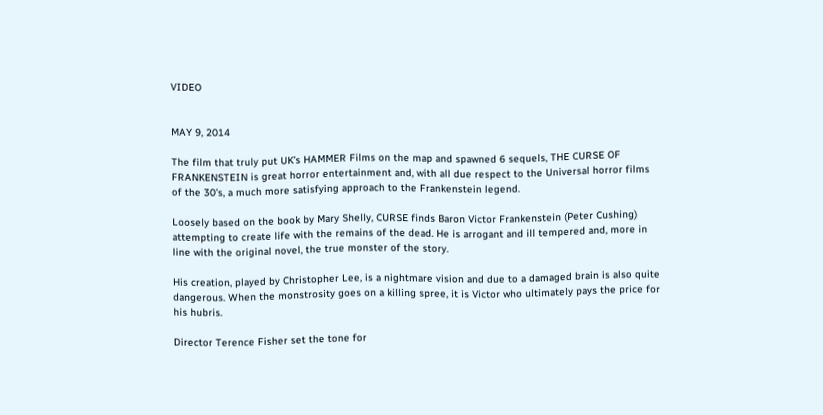VIDEO


MAY 9, 2014

The film that truly put UK’s HAMMER Films on the map and spawned 6 sequels, THE CURSE OF FRANKENSTEIN is great horror entertainment and, with all due respect to the Universal horror films of the 30’s, a much more satisfying approach to the Frankenstein legend.

Loosely based on the book by Mary Shelly, CURSE finds Baron Victor Frankenstein (Peter Cushing) attempting to create life with the remains of the dead. He is arrogant and ill tempered and, more in line with the original novel, the true monster of the story.

His creation, played by Christopher Lee, is a nightmare vision and due to a damaged brain is also quite dangerous. When the monstrosity goes on a killing spree, it is Victor who ultimately pays the price for his hubris.

Director Terence Fisher set the tone for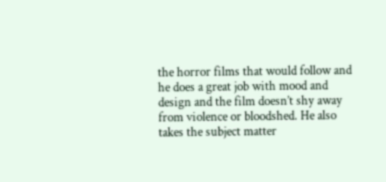the horror films that would follow and he does a great job with mood and design and the film doesn’t shy away from violence or bloodshed. He also takes the subject matter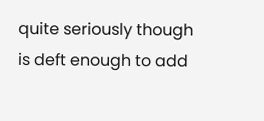quite seriously though is deft enough to add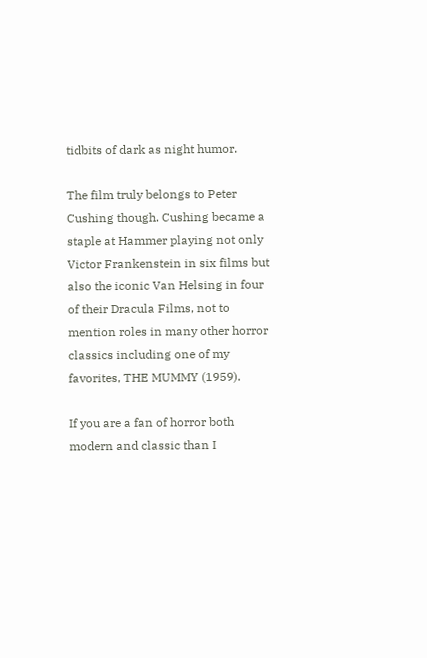tidbits of dark as night humor.

The film truly belongs to Peter Cushing though. Cushing became a staple at Hammer playing not only Victor Frankenstein in six films but also the iconic Van Helsing in four of their Dracula Films, not to mention roles in many other horror classics including one of my favorites, THE MUMMY (1959).

If you are a fan of horror both modern and classic than I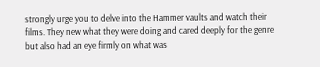strongly urge you to delve into the Hammer vaults and watch their films. They new what they were doing and cared deeply for the genre but also had an eye firmly on what was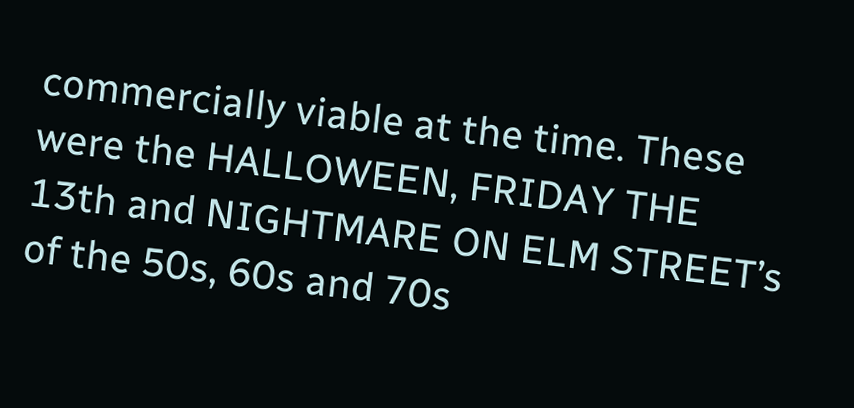commercially viable at the time. These were the HALLOWEEN, FRIDAY THE 13th and NIGHTMARE ON ELM STREET’s of the 50s, 60s and 70s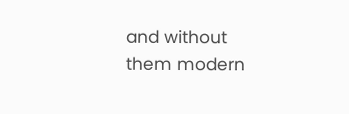and without them modern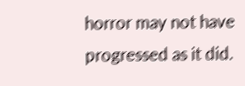horror may not have progressed as it did.